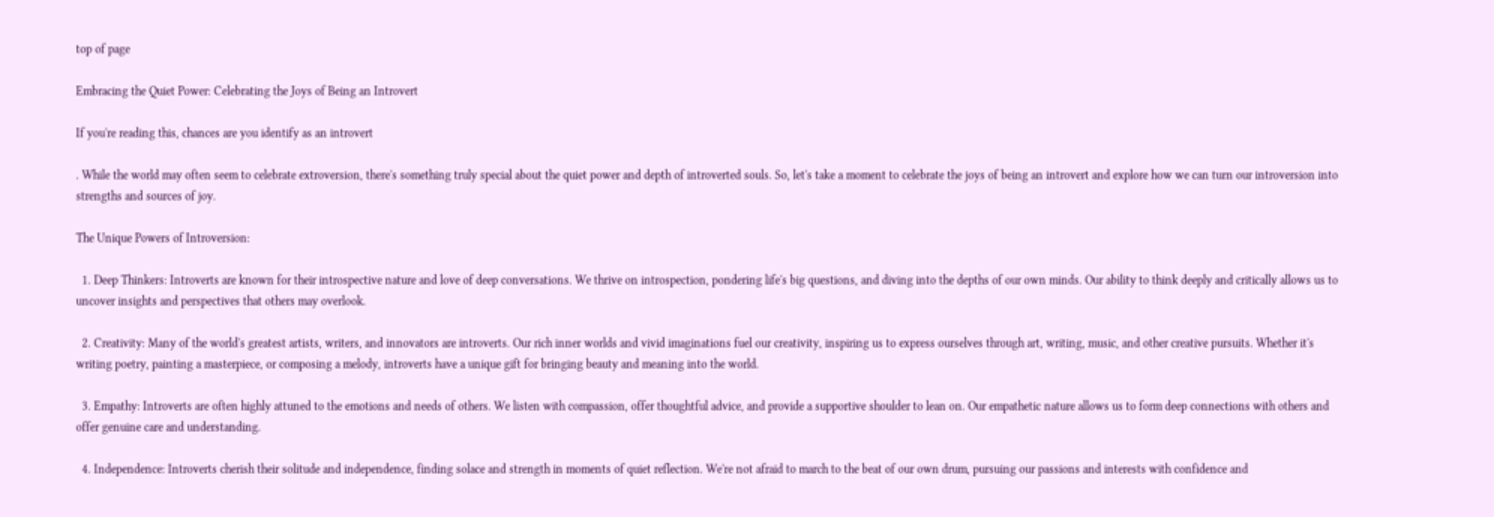top of page

Embracing the Quiet Power: Celebrating the Joys of Being an Introvert

If you're reading this, chances are you identify as an introvert

. While the world may often seem to celebrate extroversion, there's something truly special about the quiet power and depth of introverted souls. So, let's take a moment to celebrate the joys of being an introvert and explore how we can turn our introversion into strengths and sources of joy.

The Unique Powers of Introversion:

  1. Deep Thinkers: Introverts are known for their introspective nature and love of deep conversations. We thrive on introspection, pondering life's big questions, and diving into the depths of our own minds. Our ability to think deeply and critically allows us to uncover insights and perspectives that others may overlook.

  2. Creativity: Many of the world's greatest artists, writers, and innovators are introverts. Our rich inner worlds and vivid imaginations fuel our creativity, inspiring us to express ourselves through art, writing, music, and other creative pursuits. Whether it's writing poetry, painting a masterpiece, or composing a melody, introverts have a unique gift for bringing beauty and meaning into the world.

  3. Empathy: Introverts are often highly attuned to the emotions and needs of others. We listen with compassion, offer thoughtful advice, and provide a supportive shoulder to lean on. Our empathetic nature allows us to form deep connections with others and offer genuine care and understanding.

  4. Independence: Introverts cherish their solitude and independence, finding solace and strength in moments of quiet reflection. We're not afraid to march to the beat of our own drum, pursuing our passions and interests with confidence and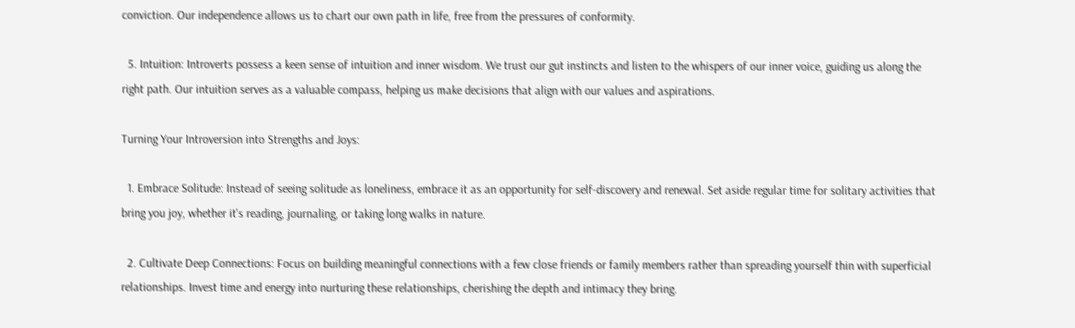conviction. Our independence allows us to chart our own path in life, free from the pressures of conformity.

  5. Intuition: Introverts possess a keen sense of intuition and inner wisdom. We trust our gut instincts and listen to the whispers of our inner voice, guiding us along the right path. Our intuition serves as a valuable compass, helping us make decisions that align with our values and aspirations.

Turning Your Introversion into Strengths and Joys:

  1. Embrace Solitude: Instead of seeing solitude as loneliness, embrace it as an opportunity for self-discovery and renewal. Set aside regular time for solitary activities that bring you joy, whether it's reading, journaling, or taking long walks in nature.

  2. Cultivate Deep Connections: Focus on building meaningful connections with a few close friends or family members rather than spreading yourself thin with superficial relationships. Invest time and energy into nurturing these relationships, cherishing the depth and intimacy they bring.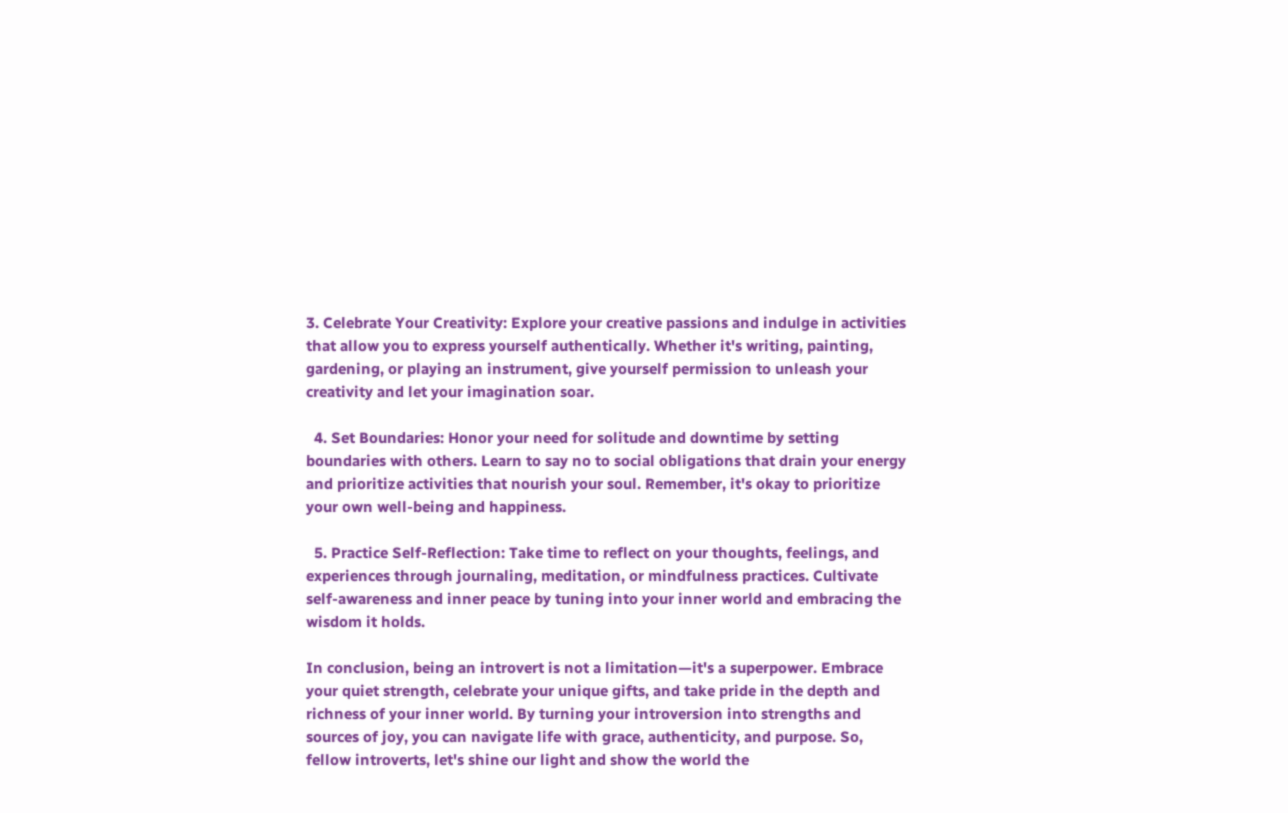3. Celebrate Your Creativity: Explore your creative passions and indulge in activities that allow you to express yourself authentically. Whether it's writing, painting, gardening, or playing an instrument, give yourself permission to unleash your creativity and let your imagination soar.

  4. Set Boundaries: Honor your need for solitude and downtime by setting boundaries with others. Learn to say no to social obligations that drain your energy and prioritize activities that nourish your soul. Remember, it's okay to prioritize your own well-being and happiness.

  5. Practice Self-Reflection: Take time to reflect on your thoughts, feelings, and experiences through journaling, meditation, or mindfulness practices. Cultivate self-awareness and inner peace by tuning into your inner world and embracing the wisdom it holds.

In conclusion, being an introvert is not a limitation—it's a superpower. Embrace your quiet strength, celebrate your unique gifts, and take pride in the depth and richness of your inner world. By turning your introversion into strengths and sources of joy, you can navigate life with grace, authenticity, and purpose. So, fellow introverts, let's shine our light and show the world the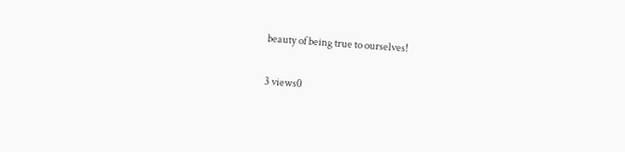beauty of being true to ourselves!

3 views0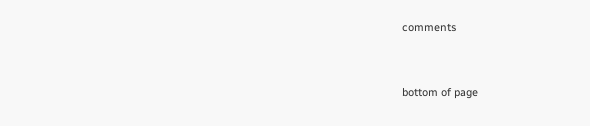comments


bottom of page